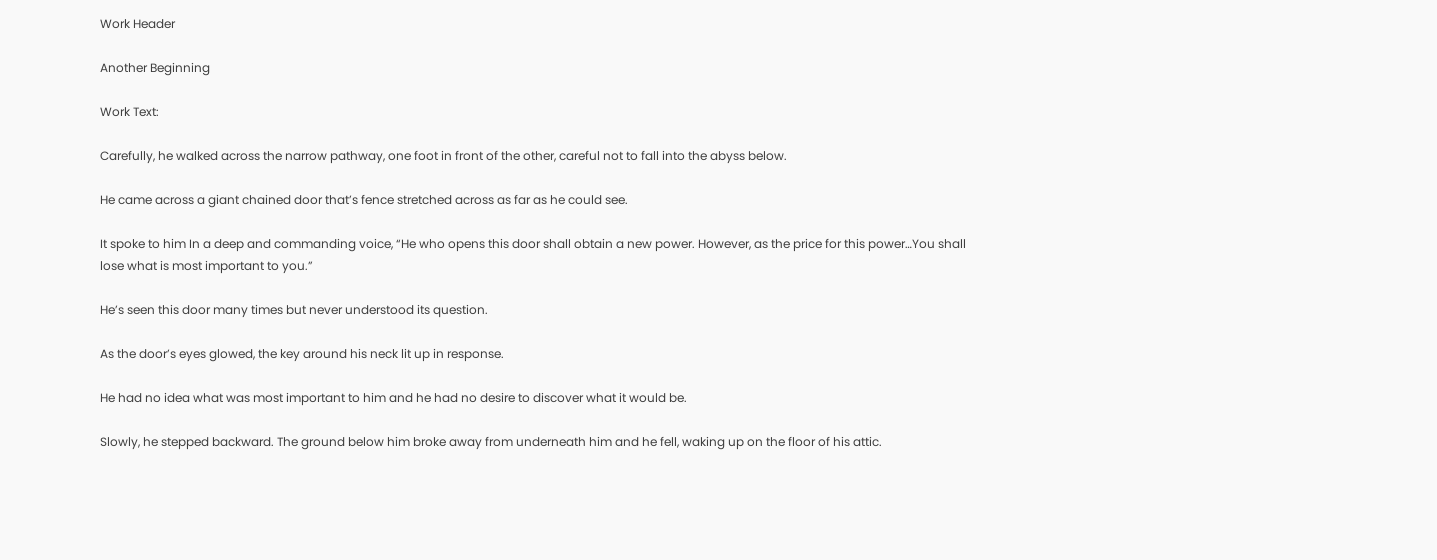Work Header

Another Beginning

Work Text:

Carefully, he walked across the narrow pathway, one foot in front of the other, careful not to fall into the abyss below.

He came across a giant chained door that’s fence stretched across as far as he could see.

It spoke to him In a deep and commanding voice, “He who opens this door shall obtain a new power. However, as the price for this power…You shall lose what is most important to you.”

He’s seen this door many times but never understood its question.

As the door’s eyes glowed, the key around his neck lit up in response.

He had no idea what was most important to him and he had no desire to discover what it would be.

Slowly, he stepped backward. The ground below him broke away from underneath him and he fell, waking up on the floor of his attic.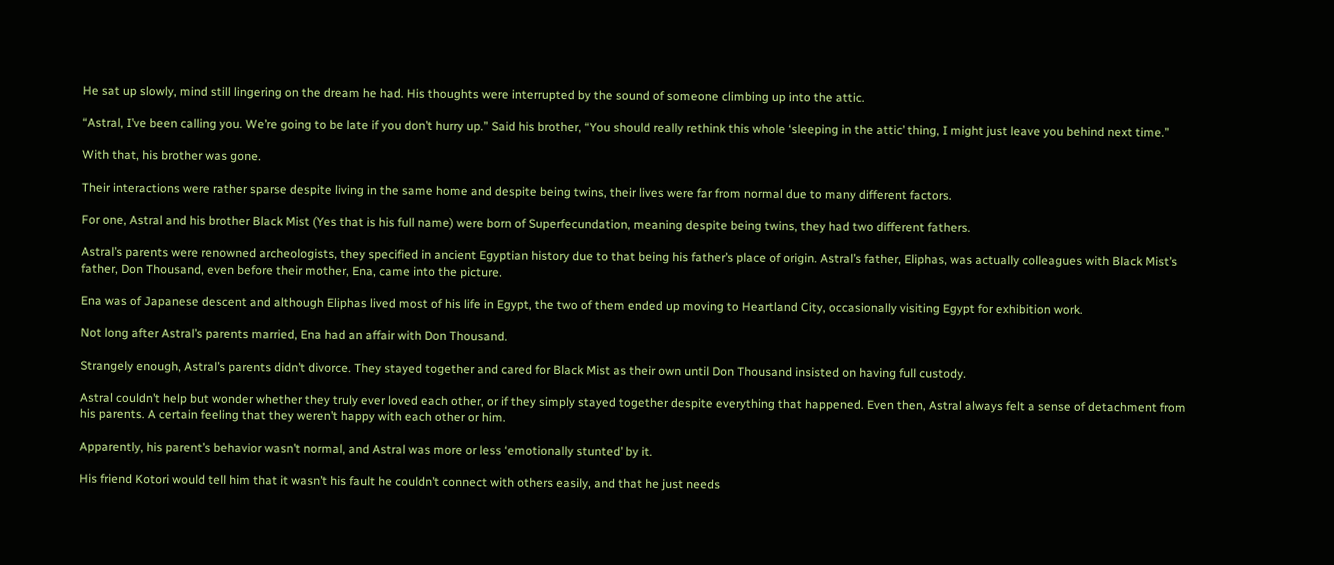He sat up slowly, mind still lingering on the dream he had. His thoughts were interrupted by the sound of someone climbing up into the attic.

“Astral, I’ve been calling you. We’re going to be late if you don’t hurry up.” Said his brother, “You should really rethink this whole ‘sleeping in the attic’ thing, I might just leave you behind next time.”

With that, his brother was gone.

Their interactions were rather sparse despite living in the same home and despite being twins, their lives were far from normal due to many different factors.

For one, Astral and his brother Black Mist (Yes that is his full name) were born of Superfecundation, meaning despite being twins, they had two different fathers.

Astral’s parents were renowned archeologists, they specified in ancient Egyptian history due to that being his father’s place of origin. Astral’s father, Eliphas, was actually colleagues with Black Mist’s father, Don Thousand, even before their mother, Ena, came into the picture.

Ena was of Japanese descent and although Eliphas lived most of his life in Egypt, the two of them ended up moving to Heartland City, occasionally visiting Egypt for exhibition work.

Not long after Astral’s parents married, Ena had an affair with Don Thousand.

Strangely enough, Astral’s parents didn’t divorce. They stayed together and cared for Black Mist as their own until Don Thousand insisted on having full custody.

Astral couldn’t help but wonder whether they truly ever loved each other, or if they simply stayed together despite everything that happened. Even then, Astral always felt a sense of detachment from his parents. A certain feeling that they weren’t happy with each other or him.

Apparently, his parent’s behavior wasn’t normal, and Astral was more or less ‘emotionally stunted’ by it.

His friend Kotori would tell him that it wasn’t his fault he couldn’t connect with others easily, and that he just needs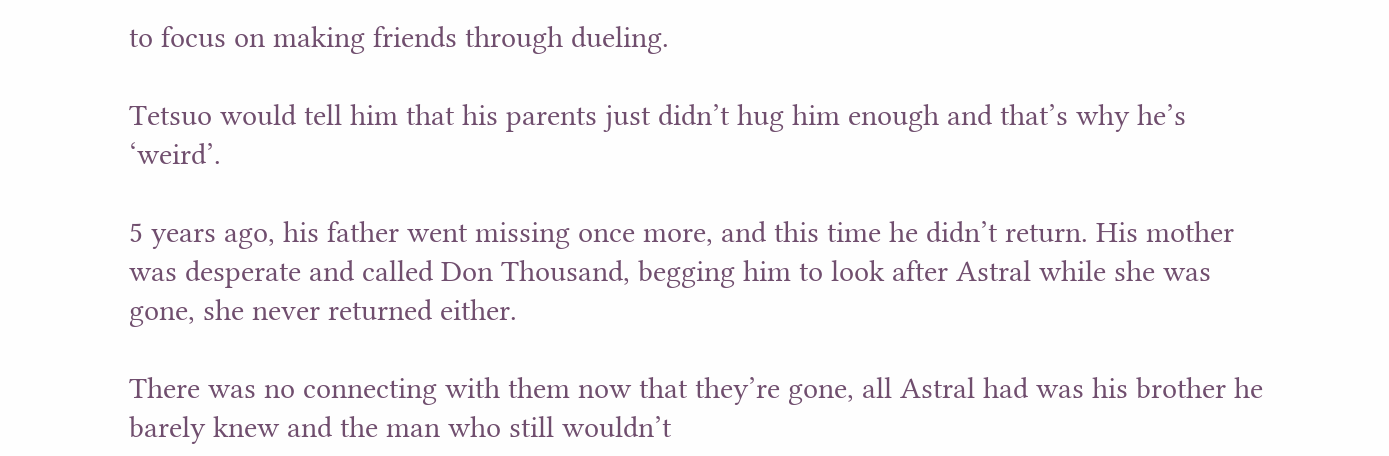to focus on making friends through dueling.

Tetsuo would tell him that his parents just didn’t hug him enough and that’s why he’s ‘weird’.

5 years ago, his father went missing once more, and this time he didn’t return. His mother was desperate and called Don Thousand, begging him to look after Astral while she was gone, she never returned either.

There was no connecting with them now that they’re gone, all Astral had was his brother he barely knew and the man who still wouldn’t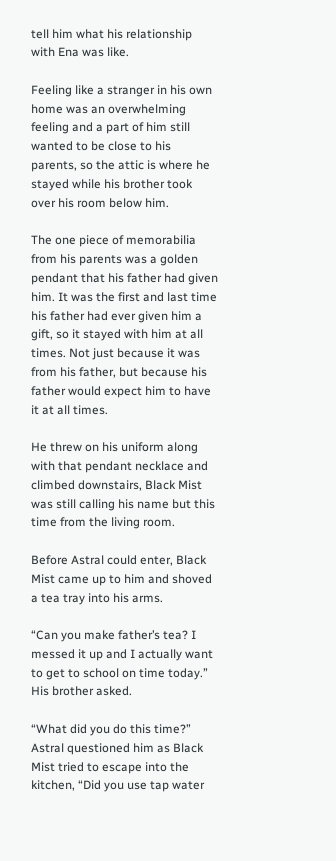tell him what his relationship with Ena was like.

Feeling like a stranger in his own home was an overwhelming feeling and a part of him still wanted to be close to his parents, so the attic is where he stayed while his brother took over his room below him.

The one piece of memorabilia from his parents was a golden pendant that his father had given him. It was the first and last time his father had ever given him a gift, so it stayed with him at all times. Not just because it was from his father, but because his father would expect him to have it at all times.

He threw on his uniform along with that pendant necklace and climbed downstairs, Black Mist was still calling his name but this time from the living room.

Before Astral could enter, Black Mist came up to him and shoved a tea tray into his arms.

“Can you make father’s tea? I messed it up and I actually want to get to school on time today.” His brother asked.

“What did you do this time?” Astral questioned him as Black Mist tried to escape into the kitchen, “Did you use tap water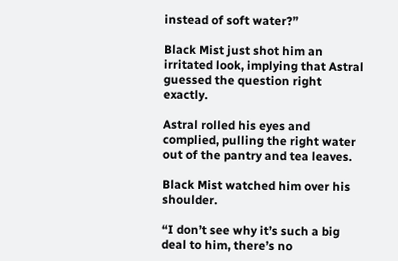instead of soft water?”

Black Mist just shot him an irritated look, implying that Astral guessed the question right exactly.

Astral rolled his eyes and complied, pulling the right water out of the pantry and tea leaves.

Black Mist watched him over his shoulder.

“I don’t see why it’s such a big deal to him, there’s no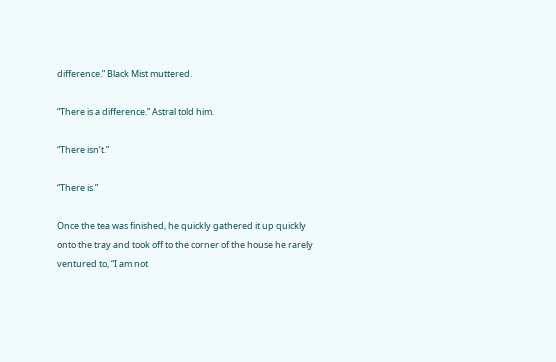difference.” Black Mist muttered.

“There is a difference.” Astral told him.

“There isn’t.”

“There is.”

Once the tea was finished, he quickly gathered it up quickly onto the tray and took off to the corner of the house he rarely ventured to, “I am not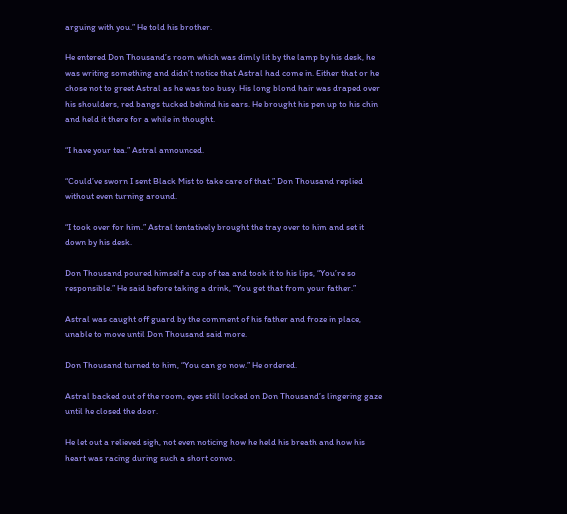arguing with you.” He told his brother.

He entered Don Thousand’s room which was dimly lit by the lamp by his desk, he was writing something and didn’t notice that Astral had come in. Either that or he chose not to greet Astral as he was too busy. His long blond hair was draped over his shoulders, red bangs tucked behind his ears. He brought his pen up to his chin and held it there for a while in thought.

“I have your tea.” Astral announced.

“Could’ve sworn I sent Black Mist to take care of that.” Don Thousand replied without even turning around.

“I took over for him.” Astral tentatively brought the tray over to him and set it down by his desk.

Don Thousand poured himself a cup of tea and took it to his lips, “You’re so responsible.” He said before taking a drink, “You get that from your father.”

Astral was caught off guard by the comment of his father and froze in place, unable to move until Don Thousand said more.

Don Thousand turned to him, “You can go now.” He ordered.

Astral backed out of the room, eyes still locked on Don Thousand’s lingering gaze until he closed the door.

He let out a relieved sigh, not even noticing how he held his breath and how his heart was racing during such a short convo.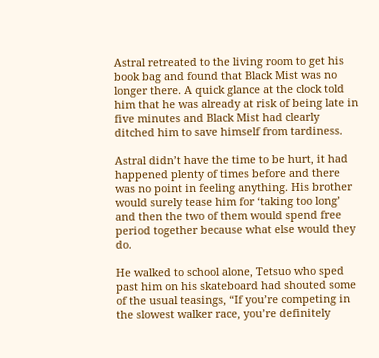Astral retreated to the living room to get his book bag and found that Black Mist was no longer there. A quick glance at the clock told him that he was already at risk of being late in five minutes and Black Mist had clearly ditched him to save himself from tardiness.

Astral didn’t have the time to be hurt, it had happened plenty of times before and there was no point in feeling anything. His brother would surely tease him for ‘taking too long’ and then the two of them would spend free period together because what else would they do.

He walked to school alone, Tetsuo who sped past him on his skateboard had shouted some of the usual teasings, “If you’re competing in the slowest walker race, you’re definitely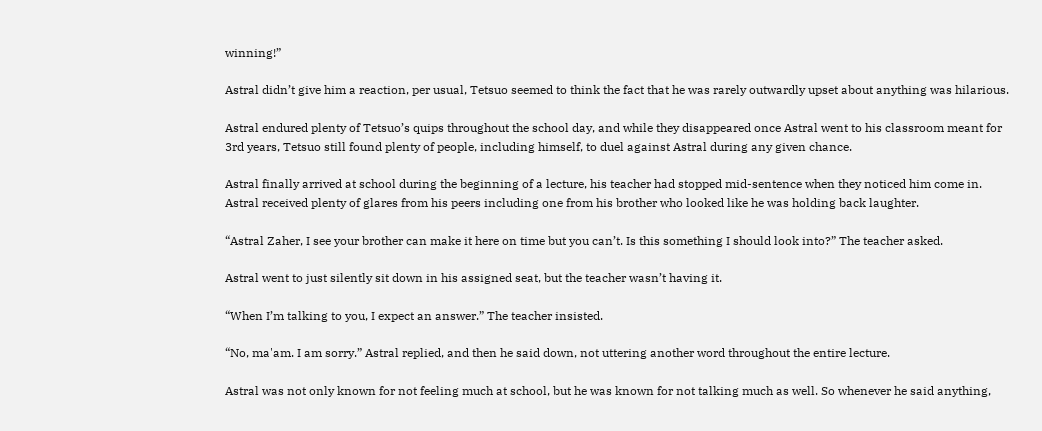winning!”

Astral didn’t give him a reaction, per usual, Tetsuo seemed to think the fact that he was rarely outwardly upset about anything was hilarious.

Astral endured plenty of Tetsuo’s quips throughout the school day, and while they disappeared once Astral went to his classroom meant for 3rd years, Tetsuo still found plenty of people, including himself, to duel against Astral during any given chance.

Astral finally arrived at school during the beginning of a lecture, his teacher had stopped mid-sentence when they noticed him come in. Astral received plenty of glares from his peers including one from his brother who looked like he was holding back laughter.

“Astral Zaher, I see your brother can make it here on time but you can’t. Is this something I should look into?” The teacher asked.

Astral went to just silently sit down in his assigned seat, but the teacher wasn’t having it.

“When I’m talking to you, I expect an answer.” The teacher insisted.

“No, ma'am. I am sorry.” Astral replied, and then he said down, not uttering another word throughout the entire lecture.

Astral was not only known for not feeling much at school, but he was known for not talking much as well. So whenever he said anything,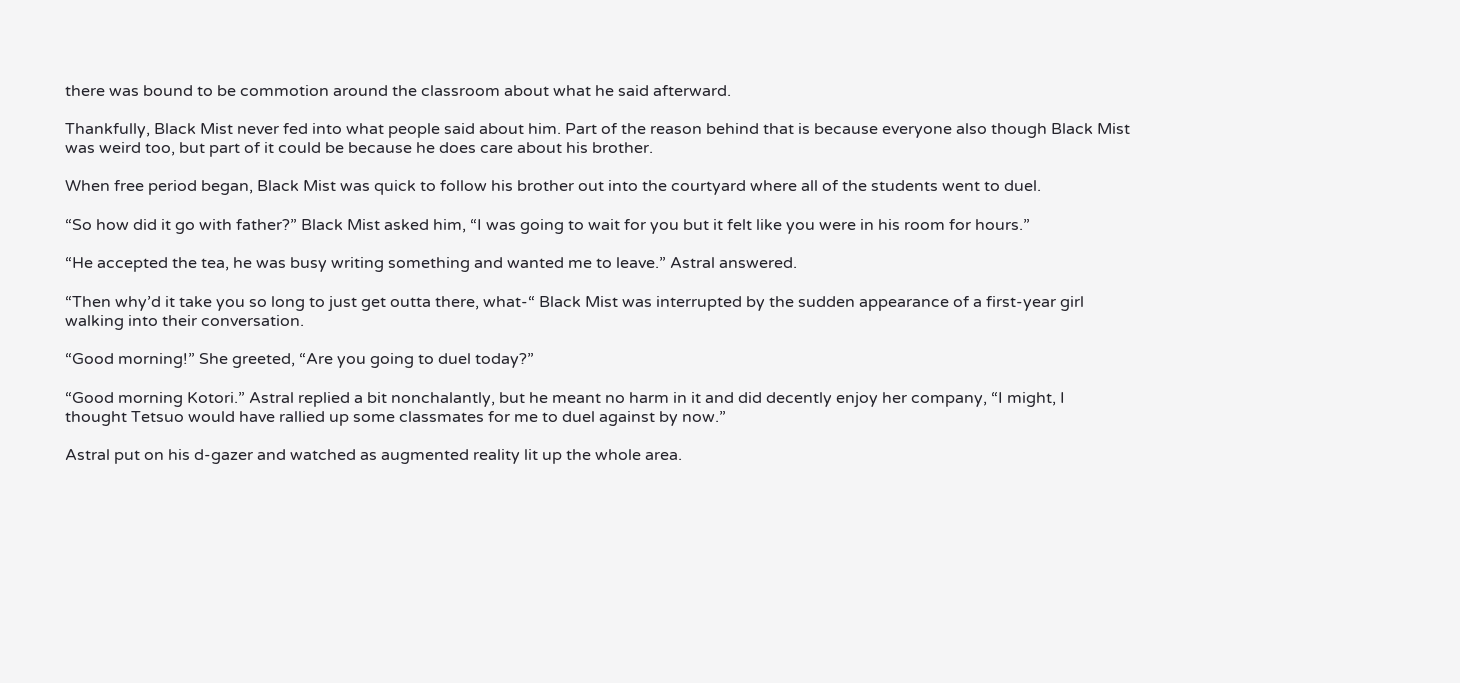there was bound to be commotion around the classroom about what he said afterward.

Thankfully, Black Mist never fed into what people said about him. Part of the reason behind that is because everyone also though Black Mist was weird too, but part of it could be because he does care about his brother.

When free period began, Black Mist was quick to follow his brother out into the courtyard where all of the students went to duel.

“So how did it go with father?” Black Mist asked him, “I was going to wait for you but it felt like you were in his room for hours.”

“He accepted the tea, he was busy writing something and wanted me to leave.” Astral answered.

“Then why’d it take you so long to just get outta there, what-“ Black Mist was interrupted by the sudden appearance of a first-year girl walking into their conversation.

“Good morning!” She greeted, “Are you going to duel today?”

“Good morning Kotori.” Astral replied a bit nonchalantly, but he meant no harm in it and did decently enjoy her company, “I might, I thought Tetsuo would have rallied up some classmates for me to duel against by now.”

Astral put on his d-gazer and watched as augmented reality lit up the whole area.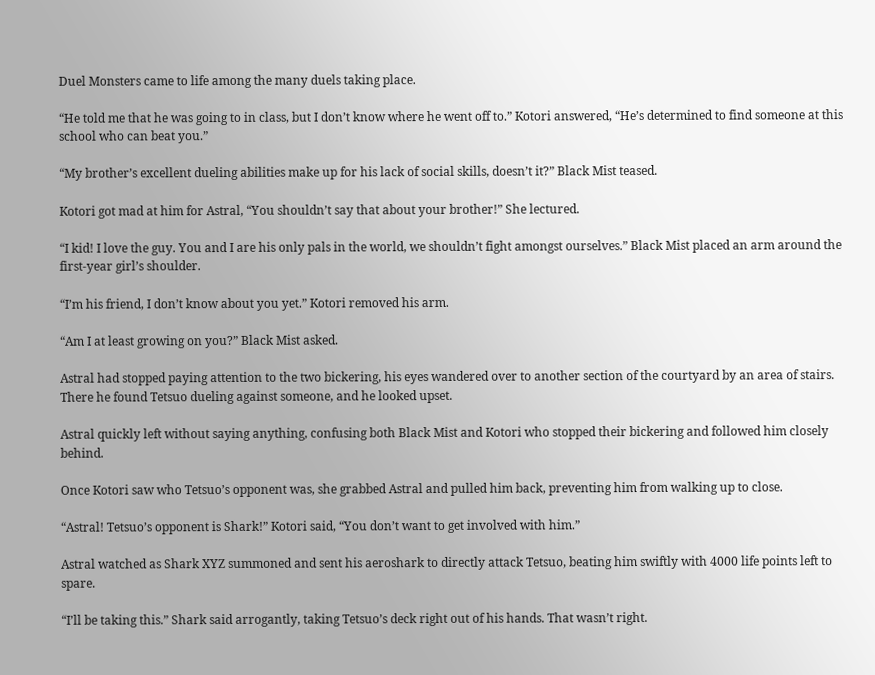Duel Monsters came to life among the many duels taking place.

“He told me that he was going to in class, but I don’t know where he went off to.” Kotori answered, “He’s determined to find someone at this school who can beat you.”

“My brother’s excellent dueling abilities make up for his lack of social skills, doesn’t it?” Black Mist teased.

Kotori got mad at him for Astral, “You shouldn’t say that about your brother!” She lectured.

“I kid! I love the guy. You and I are his only pals in the world, we shouldn’t fight amongst ourselves.” Black Mist placed an arm around the first-year girl’s shoulder.

“I’m his friend, I don’t know about you yet.” Kotori removed his arm.

“Am I at least growing on you?” Black Mist asked.

Astral had stopped paying attention to the two bickering, his eyes wandered over to another section of the courtyard by an area of stairs. There he found Tetsuo dueling against someone, and he looked upset.

Astral quickly left without saying anything, confusing both Black Mist and Kotori who stopped their bickering and followed him closely behind.

Once Kotori saw who Tetsuo’s opponent was, she grabbed Astral and pulled him back, preventing him from walking up to close.

“Astral! Tetsuo’s opponent is Shark!” Kotori said, “You don’t want to get involved with him.”

Astral watched as Shark XYZ summoned and sent his aeroshark to directly attack Tetsuo, beating him swiftly with 4000 life points left to spare.

“I’ll be taking this.” Shark said arrogantly, taking Tetsuo’s deck right out of his hands. That wasn’t right.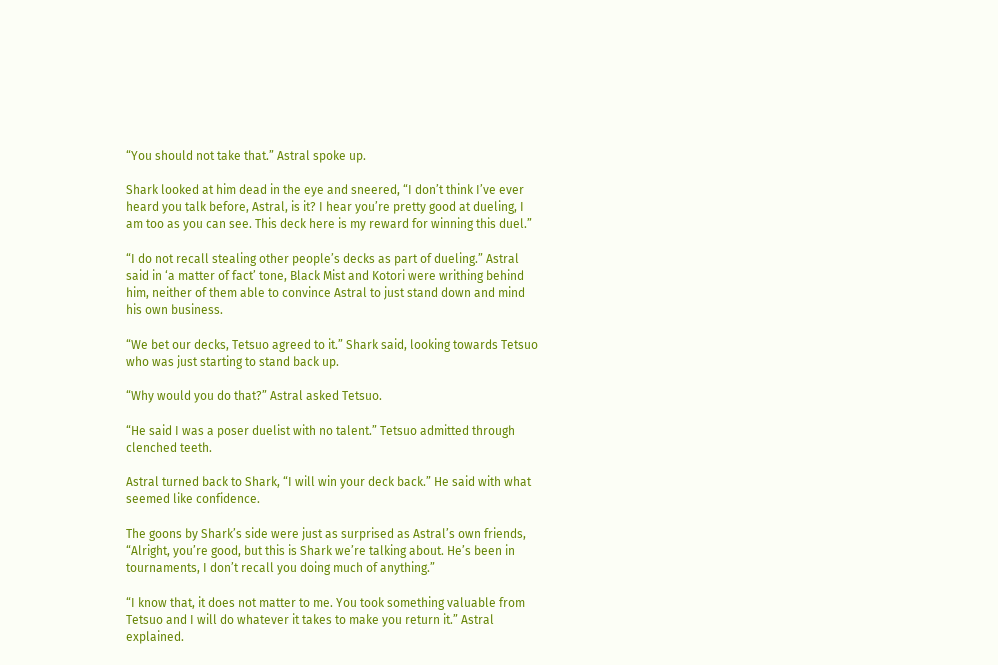“You should not take that.” Astral spoke up.

Shark looked at him dead in the eye and sneered, “I don’t think I’ve ever heard you talk before, Astral, is it? I hear you’re pretty good at dueling, I am too as you can see. This deck here is my reward for winning this duel.”

“I do not recall stealing other people’s decks as part of dueling.” Astral said in ‘a matter of fact’ tone, Black Mist and Kotori were writhing behind him, neither of them able to convince Astral to just stand down and mind his own business.

“We bet our decks, Tetsuo agreed to it.” Shark said, looking towards Tetsuo who was just starting to stand back up.

“Why would you do that?” Astral asked Tetsuo.

“He said I was a poser duelist with no talent.” Tetsuo admitted through clenched teeth.

Astral turned back to Shark, “I will win your deck back.” He said with what seemed like confidence.

The goons by Shark’s side were just as surprised as Astral’s own friends, “Alright, you’re good, but this is Shark we’re talking about. He’s been in tournaments, I don’t recall you doing much of anything.”

“I know that, it does not matter to me. You took something valuable from Tetsuo and I will do whatever it takes to make you return it.” Astral explained.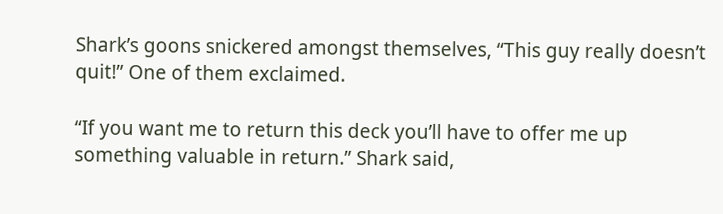Shark’s goons snickered amongst themselves, “This guy really doesn’t quit!” One of them exclaimed.

“If you want me to return this deck you’ll have to offer me up something valuable in return.” Shark said,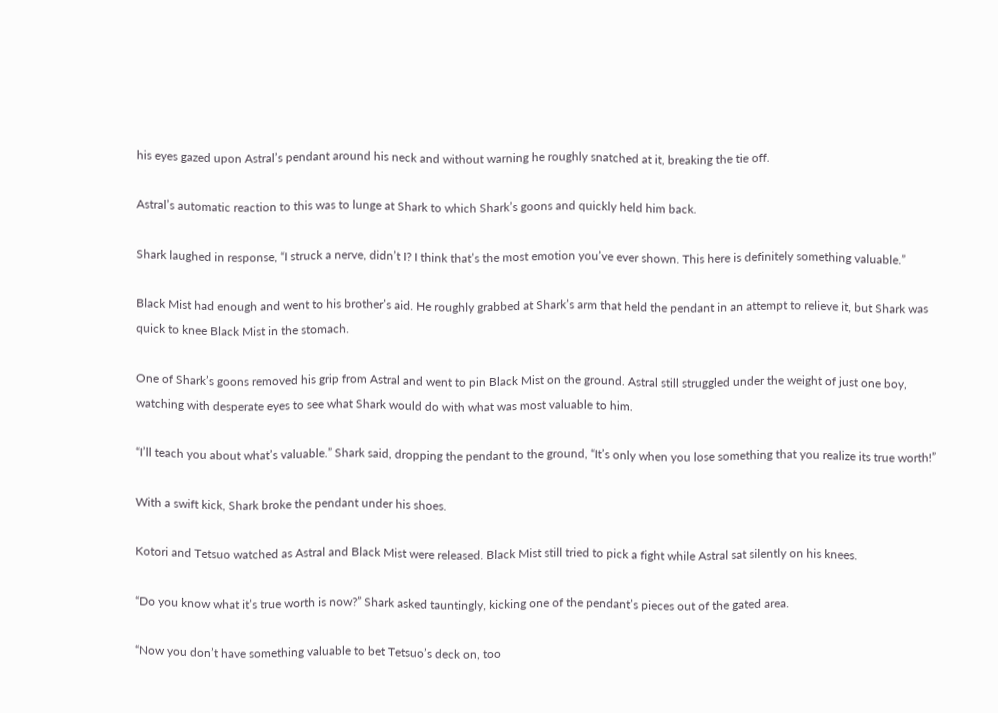his eyes gazed upon Astral’s pendant around his neck and without warning he roughly snatched at it, breaking the tie off.

Astral’s automatic reaction to this was to lunge at Shark to which Shark’s goons and quickly held him back.

Shark laughed in response, “I struck a nerve, didn’t I? I think that’s the most emotion you’ve ever shown. This here is definitely something valuable.”

Black Mist had enough and went to his brother’s aid. He roughly grabbed at Shark’s arm that held the pendant in an attempt to relieve it, but Shark was quick to knee Black Mist in the stomach.

One of Shark’s goons removed his grip from Astral and went to pin Black Mist on the ground. Astral still struggled under the weight of just one boy, watching with desperate eyes to see what Shark would do with what was most valuable to him.

“I’ll teach you about what’s valuable.” Shark said, dropping the pendant to the ground, “It’s only when you lose something that you realize its true worth!”

With a swift kick, Shark broke the pendant under his shoes.

Kotori and Tetsuo watched as Astral and Black Mist were released. Black Mist still tried to pick a fight while Astral sat silently on his knees.

“Do you know what it’s true worth is now?” Shark asked tauntingly, kicking one of the pendant’s pieces out of the gated area.

“Now you don’t have something valuable to bet Tetsuo’s deck on, too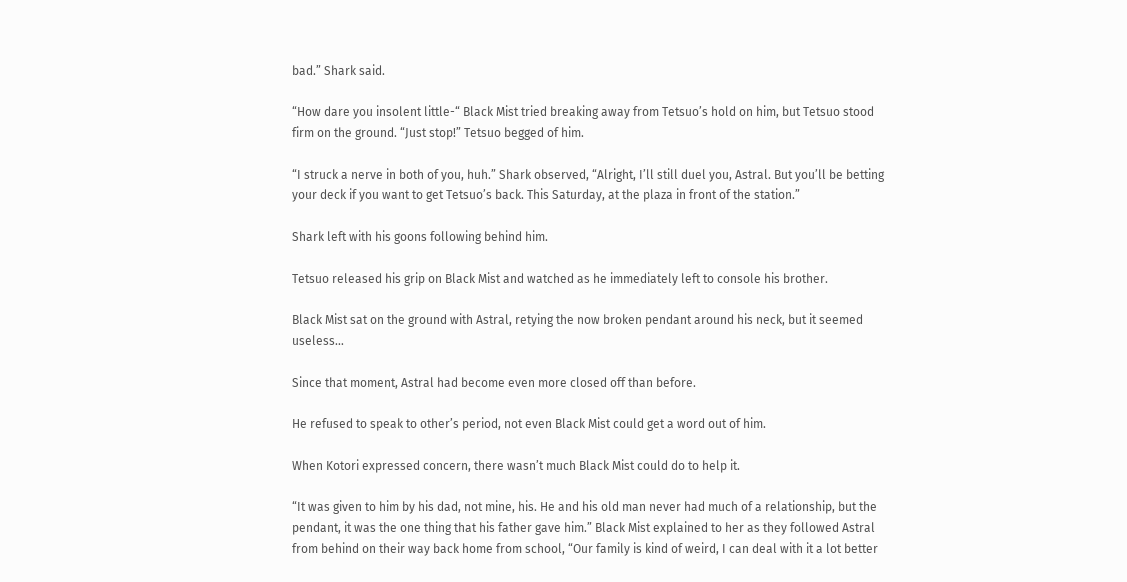bad.” Shark said.

“How dare you insolent little-“ Black Mist tried breaking away from Tetsuo’s hold on him, but Tetsuo stood firm on the ground. “Just stop!” Tetsuo begged of him.

“I struck a nerve in both of you, huh.” Shark observed, “Alright, I’ll still duel you, Astral. But you’ll be betting your deck if you want to get Tetsuo’s back. This Saturday, at the plaza in front of the station.”

Shark left with his goons following behind him.

Tetsuo released his grip on Black Mist and watched as he immediately left to console his brother.

Black Mist sat on the ground with Astral, retying the now broken pendant around his neck, but it seemed useless…

Since that moment, Astral had become even more closed off than before.

He refused to speak to other’s period, not even Black Mist could get a word out of him.

When Kotori expressed concern, there wasn’t much Black Mist could do to help it.

“It was given to him by his dad, not mine, his. He and his old man never had much of a relationship, but the pendant, it was the one thing that his father gave him.” Black Mist explained to her as they followed Astral from behind on their way back home from school, “Our family is kind of weird, I can deal with it a lot better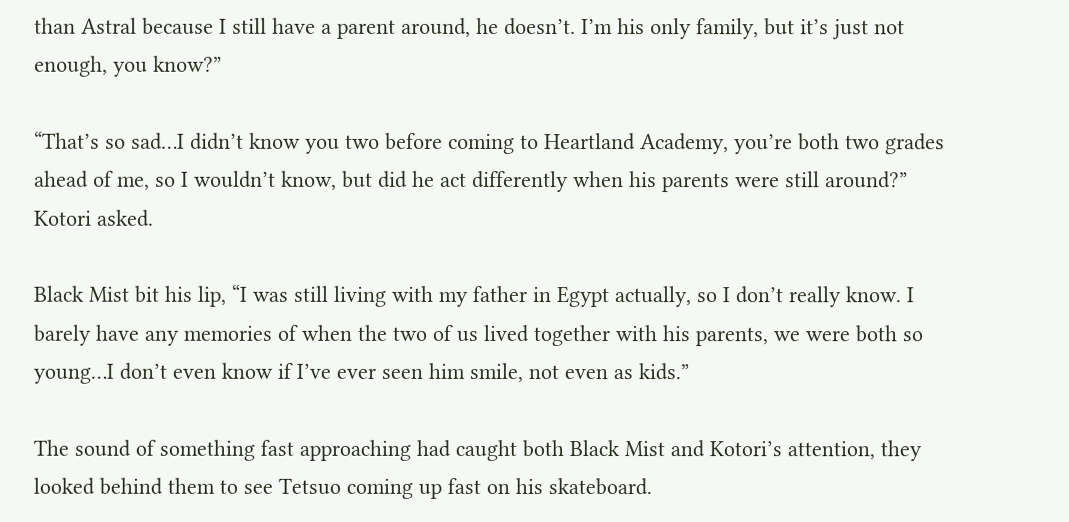than Astral because I still have a parent around, he doesn’t. I’m his only family, but it’s just not enough, you know?”

“That’s so sad…I didn’t know you two before coming to Heartland Academy, you’re both two grades ahead of me, so I wouldn’t know, but did he act differently when his parents were still around?” Kotori asked.

Black Mist bit his lip, “I was still living with my father in Egypt actually, so I don’t really know. I barely have any memories of when the two of us lived together with his parents, we were both so young…I don’t even know if I’ve ever seen him smile, not even as kids.”

The sound of something fast approaching had caught both Black Mist and Kotori’s attention, they looked behind them to see Tetsuo coming up fast on his skateboard.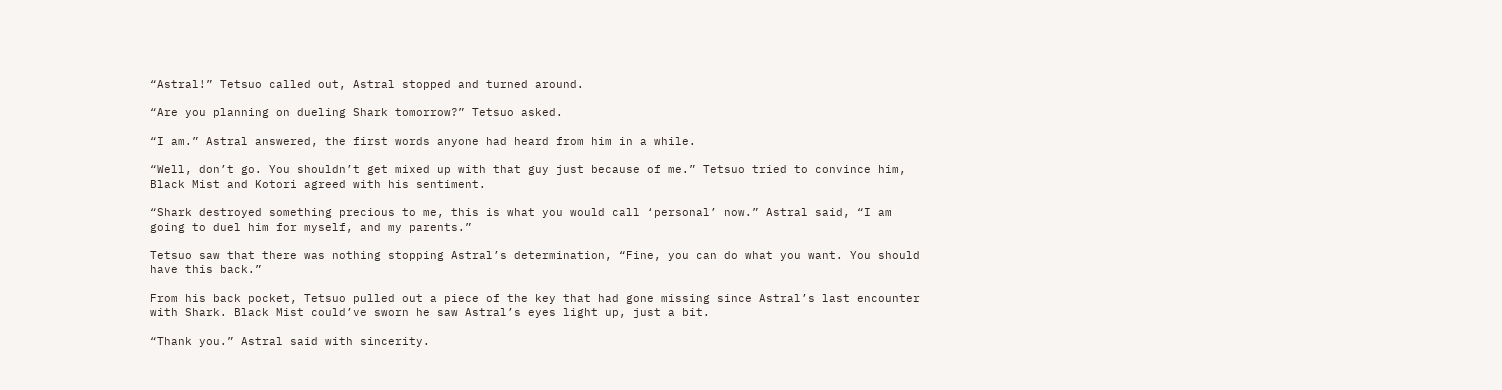“Astral!” Tetsuo called out, Astral stopped and turned around.

“Are you planning on dueling Shark tomorrow?” Tetsuo asked.

“I am.” Astral answered, the first words anyone had heard from him in a while.

“Well, don’t go. You shouldn’t get mixed up with that guy just because of me.” Tetsuo tried to convince him, Black Mist and Kotori agreed with his sentiment.

“Shark destroyed something precious to me, this is what you would call ‘personal’ now.” Astral said, “I am going to duel him for myself, and my parents.”

Tetsuo saw that there was nothing stopping Astral’s determination, “Fine, you can do what you want. You should have this back.”

From his back pocket, Tetsuo pulled out a piece of the key that had gone missing since Astral’s last encounter with Shark. Black Mist could’ve sworn he saw Astral’s eyes light up, just a bit.

“Thank you.” Astral said with sincerity.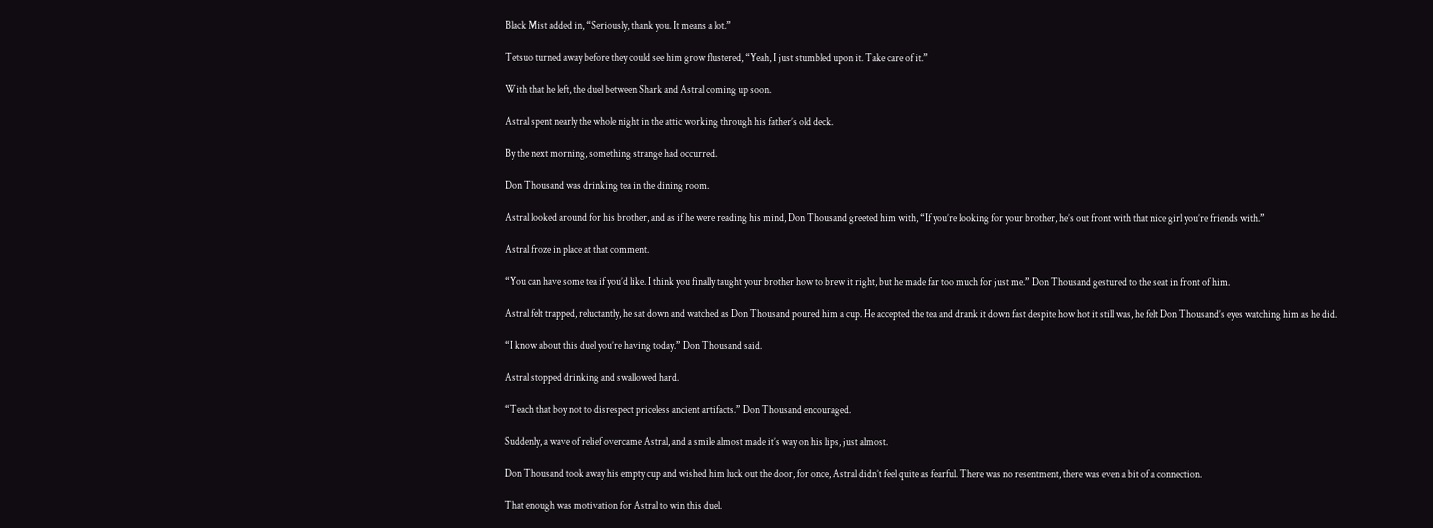Black Mist added in, “Seriously, thank you. It means a lot.”

Tetsuo turned away before they could see him grow flustered, “Yeah, I just stumbled upon it. Take care of it.”

With that he left, the duel between Shark and Astral coming up soon.

Astral spent nearly the whole night in the attic working through his father’s old deck.

By the next morning, something strange had occurred.

Don Thousand was drinking tea in the dining room.

Astral looked around for his brother, and as if he were reading his mind, Don Thousand greeted him with, “If you’re looking for your brother, he’s out front with that nice girl you’re friends with.”

Astral froze in place at that comment.

“You can have some tea if you’d like. I think you finally taught your brother how to brew it right, but he made far too much for just me.” Don Thousand gestured to the seat in front of him.

Astral felt trapped, reluctantly, he sat down and watched as Don Thousand poured him a cup. He accepted the tea and drank it down fast despite how hot it still was, he felt Don Thousand’s eyes watching him as he did.

“I know about this duel you’re having today.” Don Thousand said.

Astral stopped drinking and swallowed hard.

“Teach that boy not to disrespect priceless ancient artifacts.” Don Thousand encouraged.

Suddenly, a wave of relief overcame Astral, and a smile almost made it’s way on his lips, just almost.

Don Thousand took away his empty cup and wished him luck out the door, for once, Astral didn’t feel quite as fearful. There was no resentment, there was even a bit of a connection.

That enough was motivation for Astral to win this duel.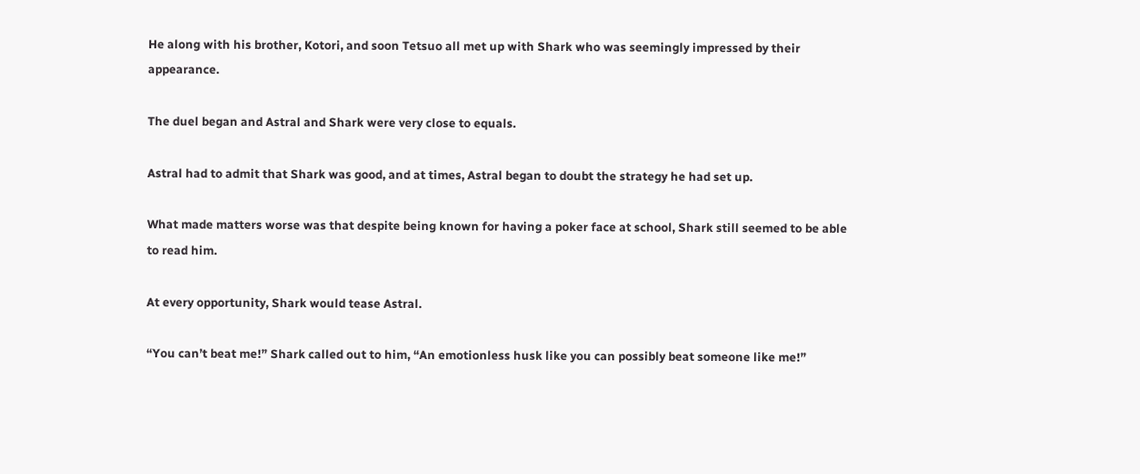He along with his brother, Kotori, and soon Tetsuo all met up with Shark who was seemingly impressed by their appearance.

The duel began and Astral and Shark were very close to equals.

Astral had to admit that Shark was good, and at times, Astral began to doubt the strategy he had set up.

What made matters worse was that despite being known for having a poker face at school, Shark still seemed to be able to read him.

At every opportunity, Shark would tease Astral.

“You can’t beat me!” Shark called out to him, “An emotionless husk like you can possibly beat someone like me!”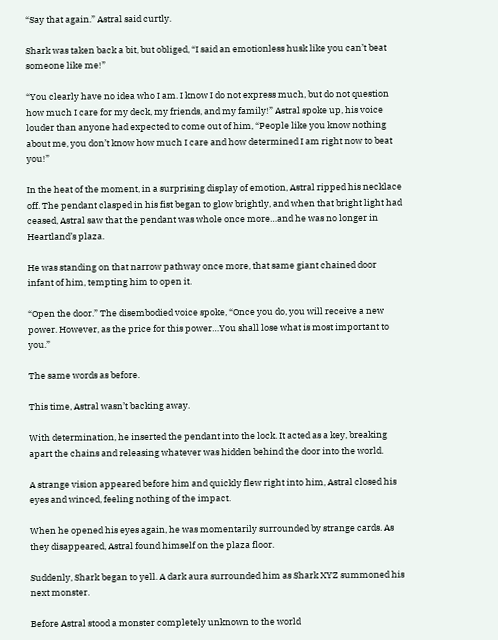“Say that again.” Astral said curtly.

Shark was taken back a bit, but obliged, “I said an emotionless husk like you can’t beat someone like me!”

“You clearly have no idea who I am. I know I do not express much, but do not question how much I care for my deck, my friends, and my family!” Astral spoke up, his voice louder than anyone had expected to come out of him, “People like you know nothing about me, you don’t know how much I care and how determined I am right now to beat you!”

In the heat of the moment, in a surprising display of emotion, Astral ripped his necklace off. The pendant clasped in his fist began to glow brightly, and when that bright light had ceased, Astral saw that the pendant was whole once more…and he was no longer in Heartland’s plaza.

He was standing on that narrow pathway once more, that same giant chained door infant of him, tempting him to open it.

“Open the door.” The disembodied voice spoke, “Once you do, you will receive a new power. However, as the price for this power…You shall lose what is most important to you.”

The same words as before.

This time, Astral wasn’t backing away.

With determination, he inserted the pendant into the lock. It acted as a key, breaking apart the chains and releasing whatever was hidden behind the door into the world.

A strange vision appeared before him and quickly flew right into him, Astral closed his eyes and winced, feeling nothing of the impact.

When he opened his eyes again, he was momentarily surrounded by strange cards. As they disappeared, Astral found himself on the plaza floor.

Suddenly, Shark began to yell. A dark aura surrounded him as Shark XYZ summoned his next monster.

Before Astral stood a monster completely unknown to the world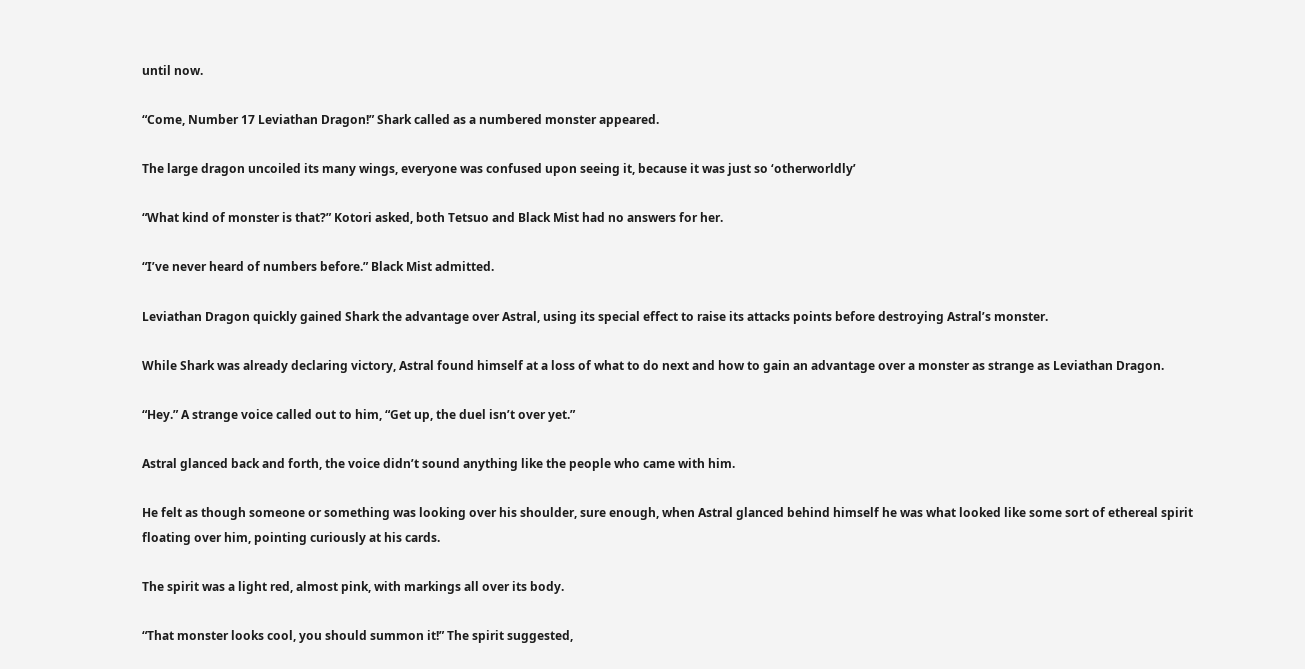until now.

“Come, Number 17 Leviathan Dragon!” Shark called as a numbered monster appeared.

The large dragon uncoiled its many wings, everyone was confused upon seeing it, because it was just so ‘otherworldly’

“What kind of monster is that?” Kotori asked, both Tetsuo and Black Mist had no answers for her.

“I’ve never heard of numbers before.” Black Mist admitted.

Leviathan Dragon quickly gained Shark the advantage over Astral, using its special effect to raise its attacks points before destroying Astral’s monster.

While Shark was already declaring victory, Astral found himself at a loss of what to do next and how to gain an advantage over a monster as strange as Leviathan Dragon.

“Hey.” A strange voice called out to him, “Get up, the duel isn’t over yet.”

Astral glanced back and forth, the voice didn’t sound anything like the people who came with him.

He felt as though someone or something was looking over his shoulder, sure enough, when Astral glanced behind himself he was what looked like some sort of ethereal spirit floating over him, pointing curiously at his cards.

The spirit was a light red, almost pink, with markings all over its body.

“That monster looks cool, you should summon it!” The spirit suggested,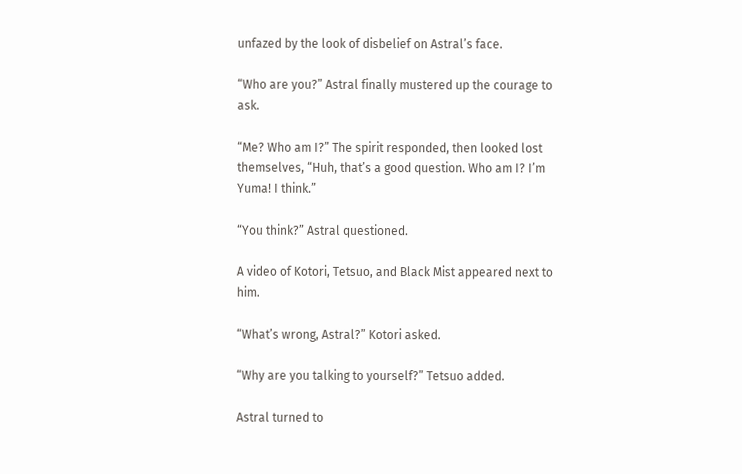unfazed by the look of disbelief on Astral’s face.

“Who are you?” Astral finally mustered up the courage to ask.

“Me? Who am I?” The spirit responded, then looked lost themselves, “Huh, that’s a good question. Who am I? I’m Yuma! I think.”

“You think?” Astral questioned.

A video of Kotori, Tetsuo, and Black Mist appeared next to him.

“What’s wrong, Astral?” Kotori asked.

“Why are you talking to yourself?” Tetsuo added.

Astral turned to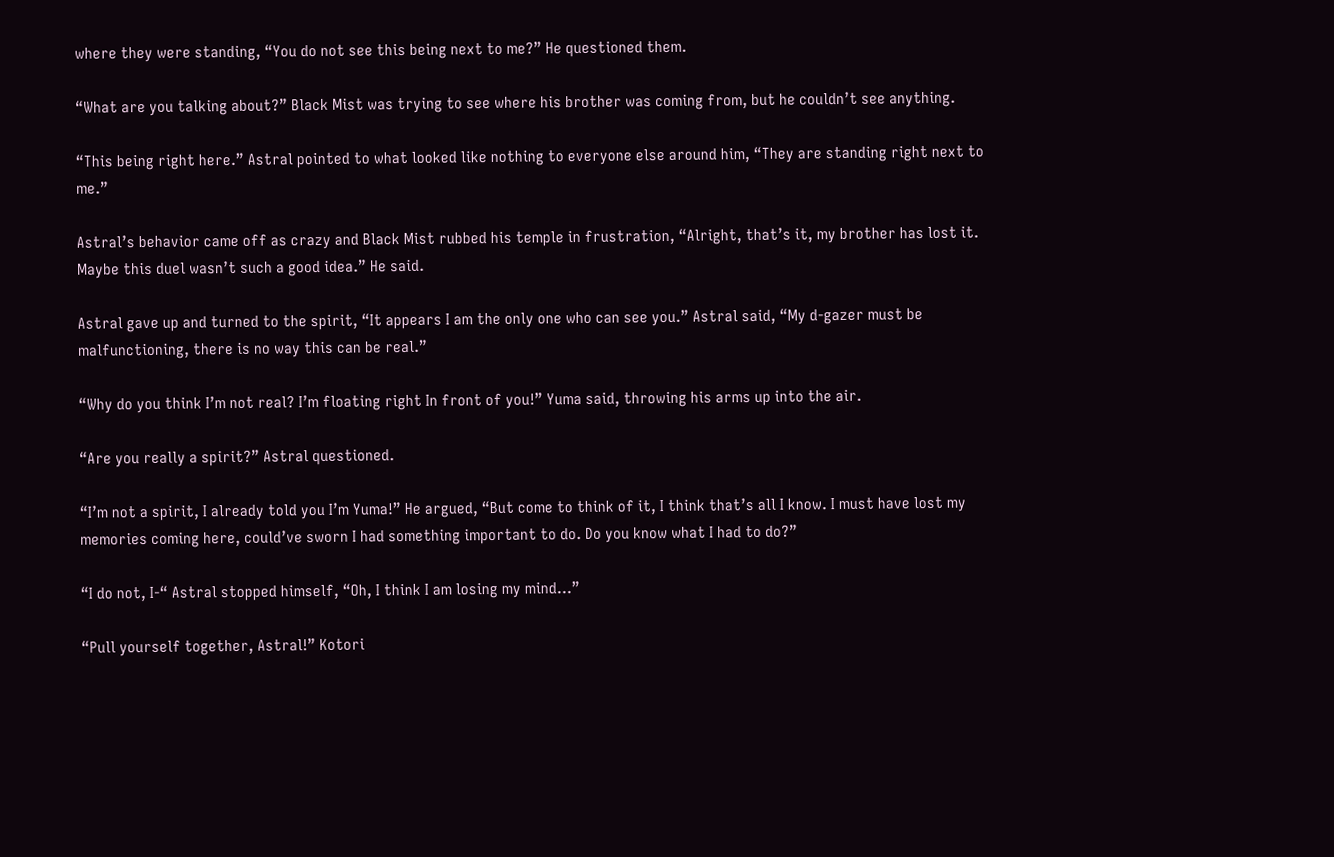where they were standing, “You do not see this being next to me?” He questioned them.

“What are you talking about?” Black Mist was trying to see where his brother was coming from, but he couldn’t see anything.

“This being right here.” Astral pointed to what looked like nothing to everyone else around him, “They are standing right next to me.”

Astral’s behavior came off as crazy and Black Mist rubbed his temple in frustration, “Alright, that’s it, my brother has lost it. Maybe this duel wasn’t such a good idea.” He said.

Astral gave up and turned to the spirit, “It appears I am the only one who can see you.” Astral said, “My d-gazer must be malfunctioning, there is no way this can be real.”

“Why do you think I’m not real? I’m floating right In front of you!” Yuma said, throwing his arms up into the air.

“Are you really a spirit?” Astral questioned.

“I’m not a spirit, I already told you I’m Yuma!” He argued, “But come to think of it, I think that’s all I know. I must have lost my memories coming here, could’ve sworn I had something important to do. Do you know what I had to do?”

“I do not, I-“ Astral stopped himself, “Oh, I think I am losing my mind…”

“Pull yourself together, Astral!” Kotori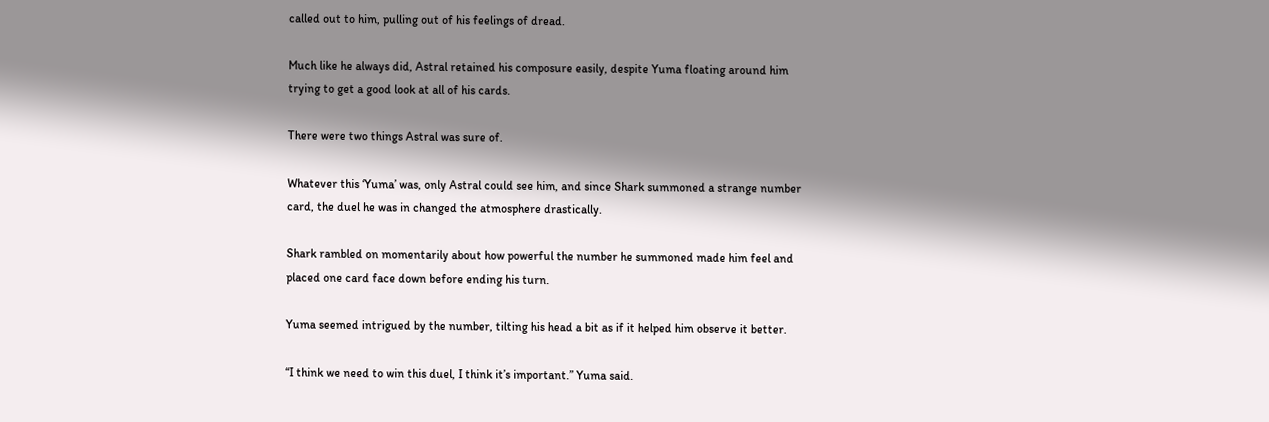called out to him, pulling out of his feelings of dread.

Much like he always did, Astral retained his composure easily, despite Yuma floating around him trying to get a good look at all of his cards.

There were two things Astral was sure of.

Whatever this ‘Yuma’ was, only Astral could see him, and since Shark summoned a strange number card, the duel he was in changed the atmosphere drastically.

Shark rambled on momentarily about how powerful the number he summoned made him feel and placed one card face down before ending his turn.

Yuma seemed intrigued by the number, tilting his head a bit as if it helped him observe it better.

“I think we need to win this duel, I think it’s important.” Yuma said.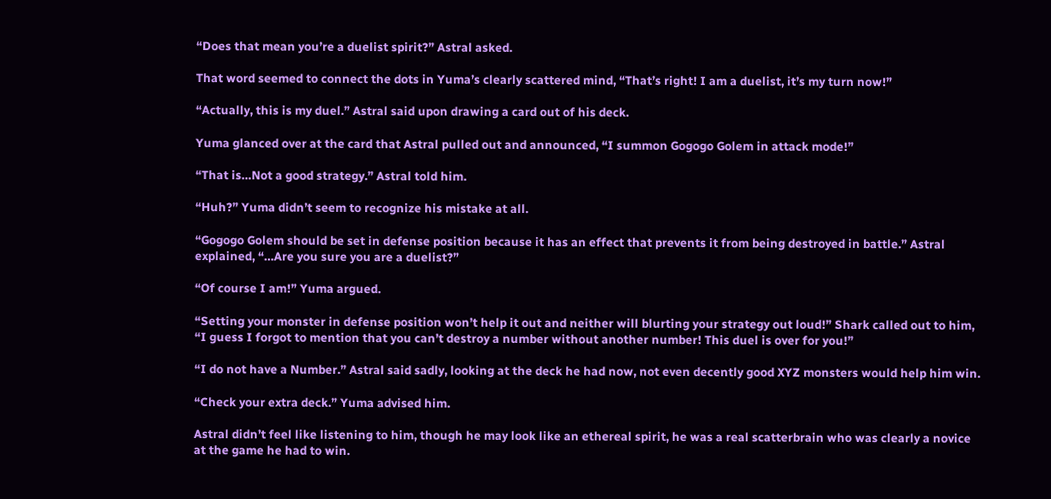“Does that mean you’re a duelist spirit?” Astral asked.

That word seemed to connect the dots in Yuma’s clearly scattered mind, “That’s right! I am a duelist, it’s my turn now!”

“Actually, this is my duel.” Astral said upon drawing a card out of his deck.

Yuma glanced over at the card that Astral pulled out and announced, “I summon Gogogo Golem in attack mode!”

“That is…Not a good strategy.” Astral told him.

“Huh?” Yuma didn’t seem to recognize his mistake at all.

“Gogogo Golem should be set in defense position because it has an effect that prevents it from being destroyed in battle.” Astral explained, “…Are you sure you are a duelist?”

“Of course I am!” Yuma argued.

“Setting your monster in defense position won’t help it out and neither will blurting your strategy out loud!” Shark called out to him, “I guess I forgot to mention that you can’t destroy a number without another number! This duel is over for you!”

“I do not have a Number.” Astral said sadly, looking at the deck he had now, not even decently good XYZ monsters would help him win.

“Check your extra deck.” Yuma advised him.

Astral didn’t feel like listening to him, though he may look like an ethereal spirit, he was a real scatterbrain who was clearly a novice at the game he had to win.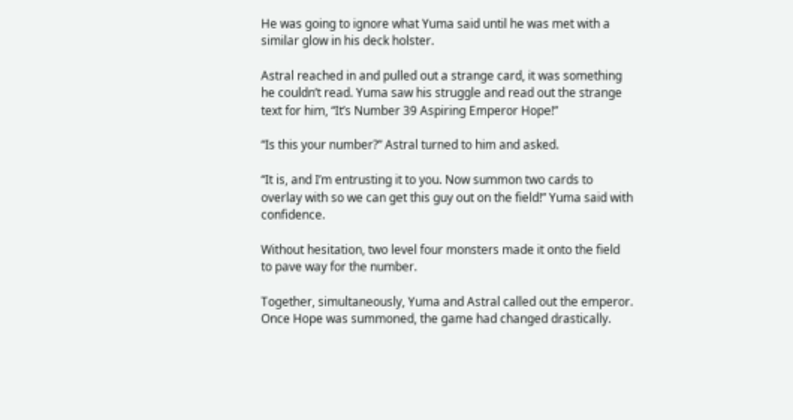He was going to ignore what Yuma said until he was met with a similar glow in his deck holster.

Astral reached in and pulled out a strange card, it was something he couldn’t read. Yuma saw his struggle and read out the strange text for him, “It’s Number 39 Aspiring Emperor Hope!”

“Is this your number?” Astral turned to him and asked.

“It is, and I’m entrusting it to you. Now summon two cards to overlay with so we can get this guy out on the field!” Yuma said with confidence.

Without hesitation, two level four monsters made it onto the field to pave way for the number.

Together, simultaneously, Yuma and Astral called out the emperor. Once Hope was summoned, the game had changed drastically.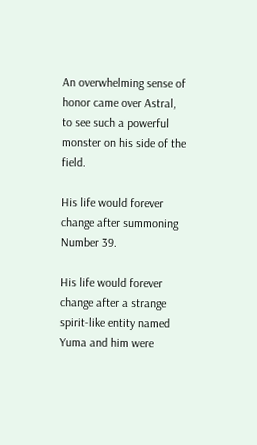An overwhelming sense of honor came over Astral, to see such a powerful monster on his side of the field.

His life would forever change after summoning Number 39.

His life would forever change after a strange spirit-like entity named Yuma and him were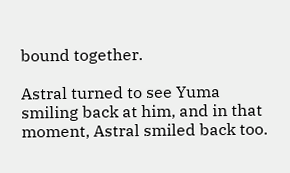bound together.

Astral turned to see Yuma smiling back at him, and in that moment, Astral smiled back too.